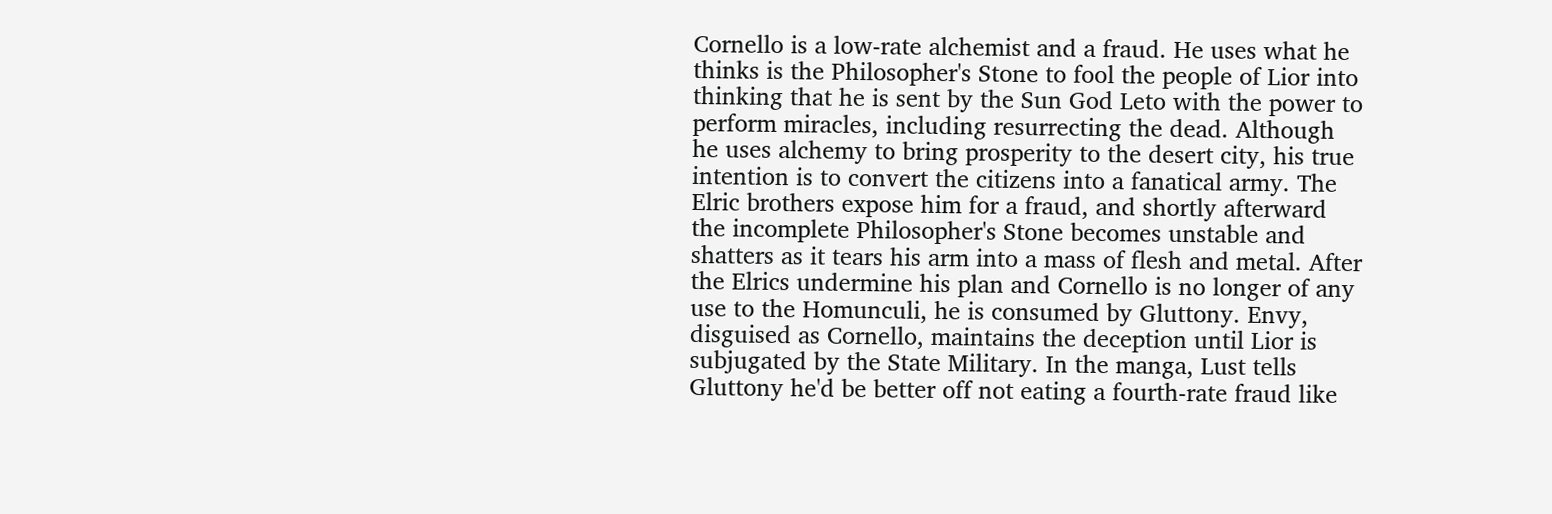Cornello is a low-rate alchemist and a fraud. He uses what he thinks is the Philosopher's Stone to fool the people of Lior into thinking that he is sent by the Sun God Leto with the power to perform miracles, including resurrecting the dead. Although he uses alchemy to bring prosperity to the desert city, his true intention is to convert the citizens into a fanatical army. The Elric brothers expose him for a fraud, and shortly afterward the incomplete Philosopher's Stone becomes unstable and shatters as it tears his arm into a mass of flesh and metal. After the Elrics undermine his plan and Cornello is no longer of any use to the Homunculi, he is consumed by Gluttony. Envy, disguised as Cornello, maintains the deception until Lior is subjugated by the State Military. In the manga, Lust tells Gluttony he'd be better off not eating a fourth-rate fraud like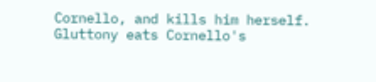Cornello, and kills him herself. Gluttony eats Cornello's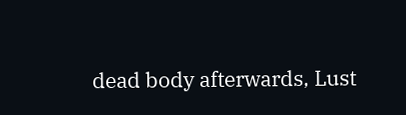dead body afterwards, Lust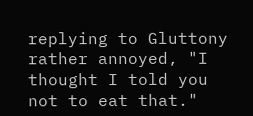replying to Gluttony rather annoyed, "I thought I told you not to eat that."